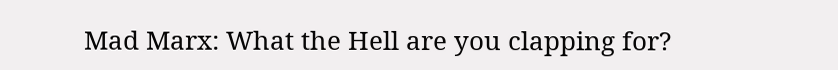Mad Marx: What the Hell are you clapping for?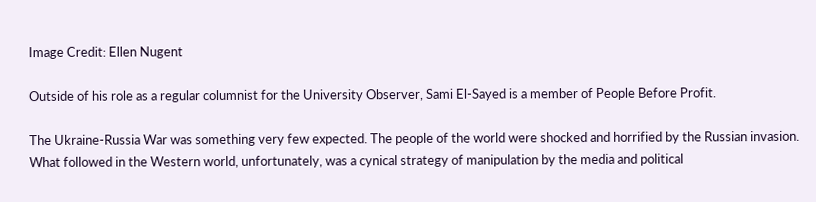Image Credit: Ellen Nugent

Outside of his role as a regular columnist for the University Observer, Sami El-Sayed is a member of People Before Profit.

The Ukraine-Russia War was something very few expected. The people of the world were shocked and horrified by the Russian invasion. What followed in the Western world, unfortunately, was a cynical strategy of manipulation by the media and political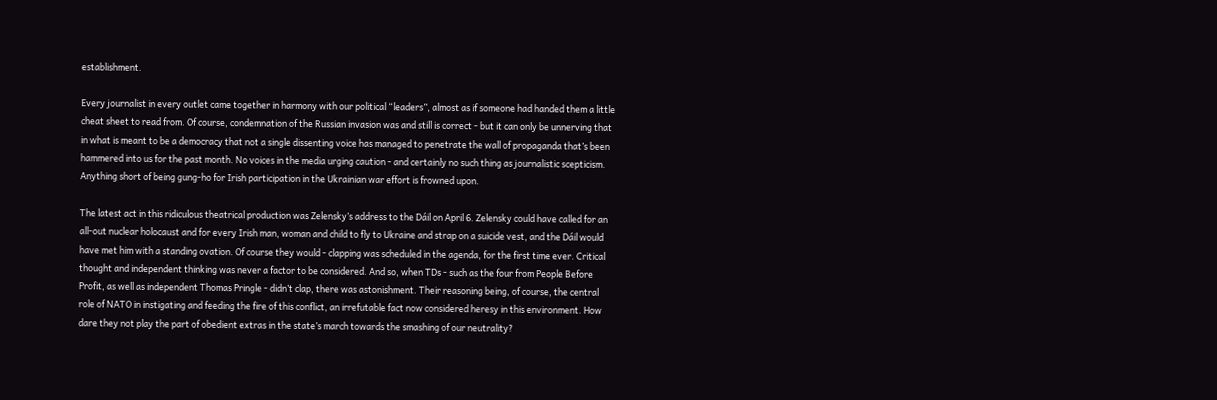establishment.

Every journalist in every outlet came together in harmony with our political “leaders”, almost as if someone had handed them a little cheat sheet to read from. Of course, condemnation of the Russian invasion was and still is correct - but it can only be unnerving that in what is meant to be a democracy that not a single dissenting voice has managed to penetrate the wall of propaganda that’s been hammered into us for the past month. No voices in the media urging caution - and certainly no such thing as journalistic scepticism. Anything short of being gung-ho for Irish participation in the Ukrainian war effort is frowned upon.

The latest act in this ridiculous theatrical production was Zelensky’s address to the Dáil on April 6. Zelensky could have called for an all-out nuclear holocaust and for every Irish man, woman and child to fly to Ukraine and strap on a suicide vest, and the Dáil would have met him with a standing ovation. Of course they would - clapping was scheduled in the agenda, for the first time ever. Critical thought and independent thinking was never a factor to be considered. And so, when TDs - such as the four from People Before Profit, as well as independent Thomas Pringle - didn’t clap, there was astonishment. Their reasoning being, of course, the central role of NATO in instigating and feeding the fire of this conflict, an irrefutable fact now considered heresy in this environment. How dare they not play the part of obedient extras in the state’s march towards the smashing of our neutrality?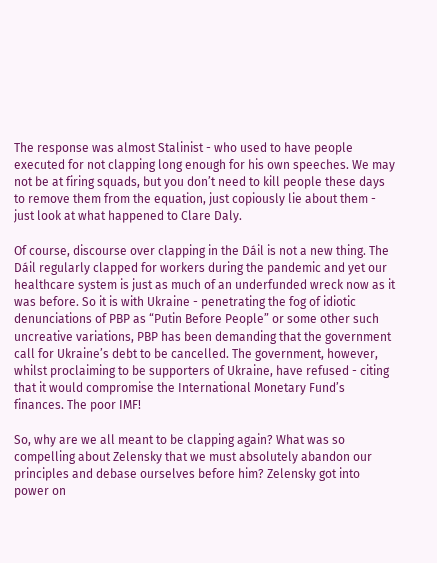The response was almost Stalinist - who used to have people executed for not clapping long enough for his own speeches. We may not be at firing squads, but you don’t need to kill people these days to remove them from the equation, just copiously lie about them - just look at what happened to Clare Daly.

Of course, discourse over clapping in the Dáil is not a new thing. The Dáil regularly clapped for workers during the pandemic and yet our healthcare system is just as much of an underfunded wreck now as it was before. So it is with Ukraine - penetrating the fog of idiotic denunciations of PBP as “Putin Before People” or some other such uncreative variations, PBP has been demanding that the government call for Ukraine’s debt to be cancelled. The government, however, whilst proclaiming to be supporters of Ukraine, have refused - citing that it would compromise the International Monetary Fund’s finances. The poor IMF!

So, why are we all meant to be clapping again? What was so compelling about Zelensky that we must absolutely abandon our principles and debase ourselves before him? Zelensky got into power on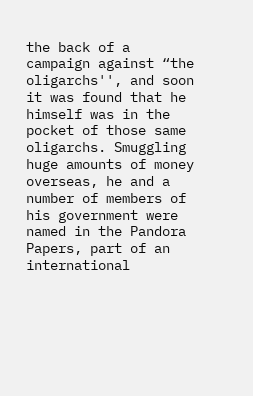the back of a campaign against “the oligarchs'', and soon it was found that he himself was in the pocket of those same oligarchs. Smuggling huge amounts of money overseas, he and a number of members of his government were named in the Pandora Papers, part of an international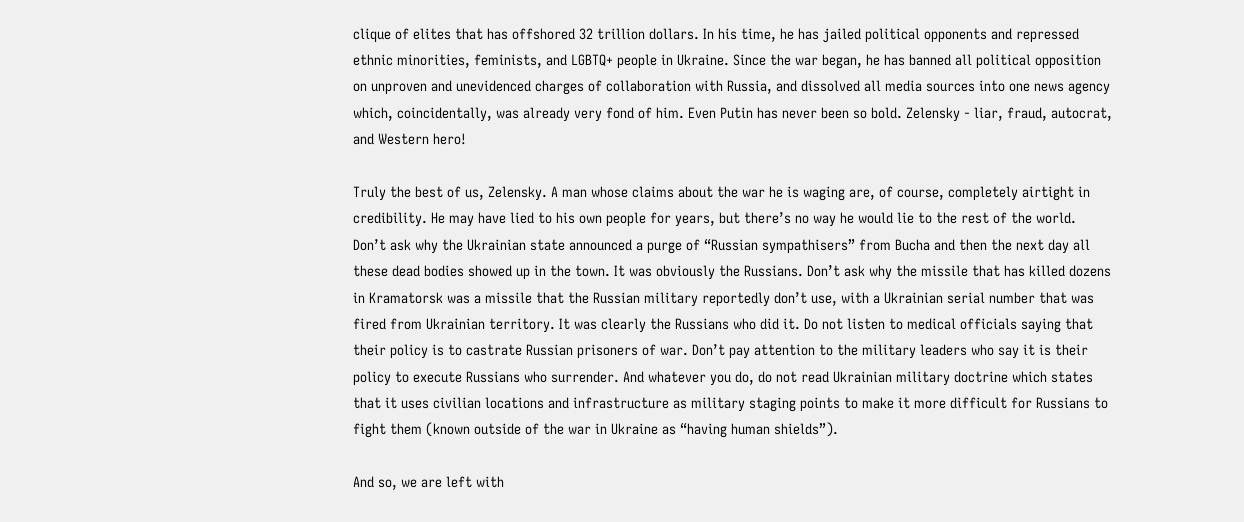clique of elites that has offshored 32 trillion dollars. In his time, he has jailed political opponents and repressed ethnic minorities, feminists, and LGBTQ+ people in Ukraine. Since the war began, he has banned all political opposition on unproven and unevidenced charges of collaboration with Russia, and dissolved all media sources into one news agency which, coincidentally, was already very fond of him. Even Putin has never been so bold. Zelensky - liar, fraud, autocrat, and Western hero!

Truly the best of us, Zelensky. A man whose claims about the war he is waging are, of course, completely airtight in credibility. He may have lied to his own people for years, but there’s no way he would lie to the rest of the world. Don’t ask why the Ukrainian state announced a purge of “Russian sympathisers” from Bucha and then the next day all these dead bodies showed up in the town. It was obviously the Russians. Don’t ask why the missile that has killed dozens in Kramatorsk was a missile that the Russian military reportedly don’t use, with a Ukrainian serial number that was fired from Ukrainian territory. It was clearly the Russians who did it. Do not listen to medical officials saying that their policy is to castrate Russian prisoners of war. Don’t pay attention to the military leaders who say it is their policy to execute Russians who surrender. And whatever you do, do not read Ukrainian military doctrine which states that it uses civilian locations and infrastructure as military staging points to make it more difficult for Russians to fight them (known outside of the war in Ukraine as “having human shields”).

And so, we are left with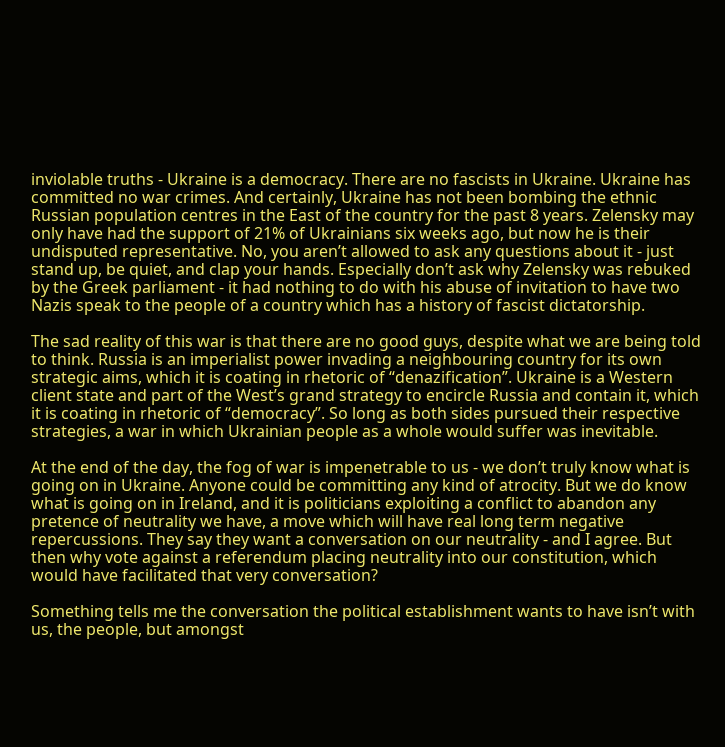inviolable truths - Ukraine is a democracy. There are no fascists in Ukraine. Ukraine has committed no war crimes. And certainly, Ukraine has not been bombing the ethnic Russian population centres in the East of the country for the past 8 years. Zelensky may only have had the support of 21% of Ukrainians six weeks ago, but now he is their undisputed representative. No, you aren’t allowed to ask any questions about it - just stand up, be quiet, and clap your hands. Especially don’t ask why Zelensky was rebuked by the Greek parliament - it had nothing to do with his abuse of invitation to have two Nazis speak to the people of a country which has a history of fascist dictatorship.

The sad reality of this war is that there are no good guys, despite what we are being told to think. Russia is an imperialist power invading a neighbouring country for its own strategic aims, which it is coating in rhetoric of “denazification”. Ukraine is a Western client state and part of the West’s grand strategy to encircle Russia and contain it, which it is coating in rhetoric of “democracy”. So long as both sides pursued their respective strategies, a war in which Ukrainian people as a whole would suffer was inevitable.

At the end of the day, the fog of war is impenetrable to us - we don’t truly know what is going on in Ukraine. Anyone could be committing any kind of atrocity. But we do know what is going on in Ireland, and it is politicians exploiting a conflict to abandon any pretence of neutrality we have, a move which will have real long term negative repercussions. They say they want a conversation on our neutrality - and I agree. But then why vote against a referendum placing neutrality into our constitution, which would have facilitated that very conversation?

Something tells me the conversation the political establishment wants to have isn’t with us, the people, but amongst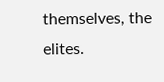themselves, the elites.